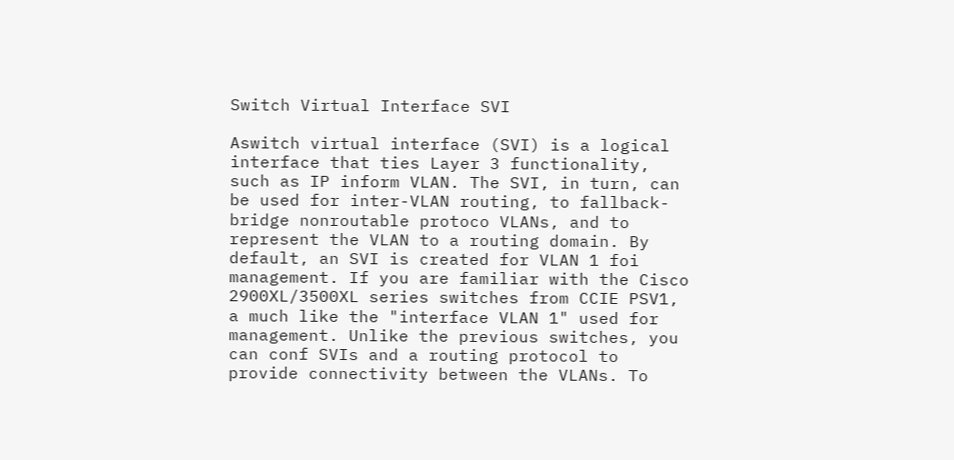Switch Virtual Interface SVI

Aswitch virtual interface (SVI) is a logical interface that ties Layer 3 functionality, such as IP inform VLAN. The SVI, in turn, can be used for inter-VLAN routing, to fallback-bridge nonroutable protoco VLANs, and to represent the VLAN to a routing domain. By default, an SVI is created for VLAN 1 foi management. If you are familiar with the Cisco 2900XL/3500XL series switches from CCIE PSV1, a much like the "interface VLAN 1" used for management. Unlike the previous switches, you can conf SVIs and a routing protocol to provide connectivity between the VLANs. To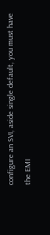configure an SVI, aside single default, you must have the EMI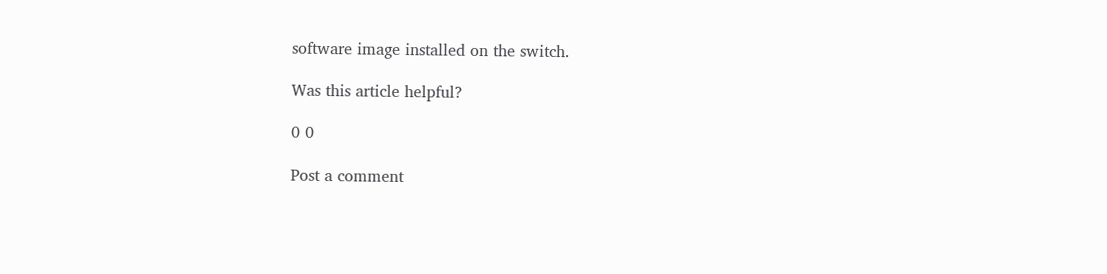software image installed on the switch.

Was this article helpful?

0 0

Post a comment